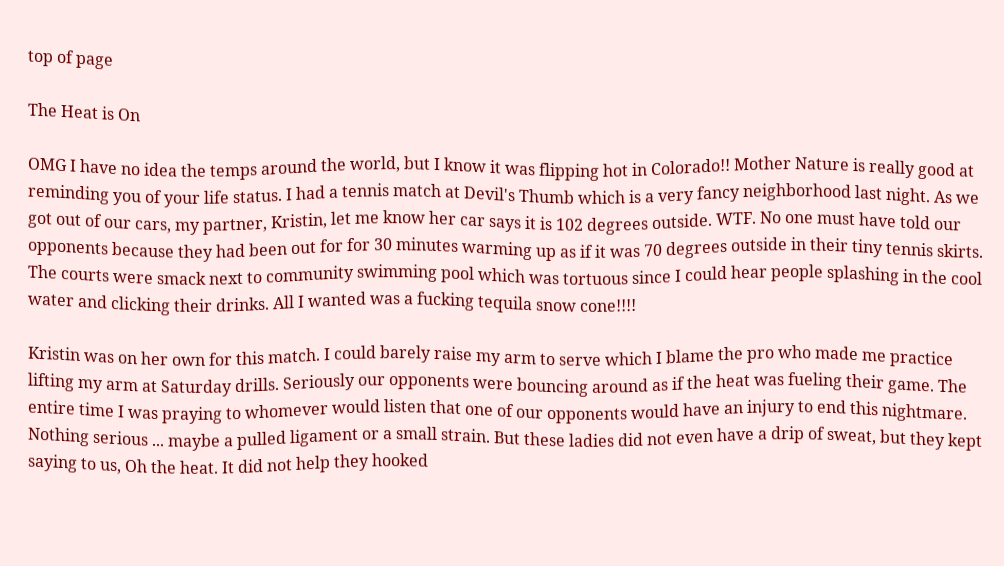top of page

The Heat is On

OMG I have no idea the temps around the world, but I know it was flipping hot in Colorado!! Mother Nature is really good at reminding you of your life status. I had a tennis match at Devil's Thumb which is a very fancy neighborhood last night. As we got out of our cars, my partner, Kristin, let me know her car says it is 102 degrees outside. WTF. No one must have told our opponents because they had been out for for 30 minutes warming up as if it was 70 degrees outside in their tiny tennis skirts. The courts were smack next to community swimming pool which was tortuous since I could hear people splashing in the cool water and clicking their drinks. All I wanted was a fucking tequila snow cone!!!!

Kristin was on her own for this match. I could barely raise my arm to serve which I blame the pro who made me practice lifting my arm at Saturday drills. Seriously our opponents were bouncing around as if the heat was fueling their game. The entire time I was praying to whomever would listen that one of our opponents would have an injury to end this nightmare. Nothing serious ... maybe a pulled ligament or a small strain. But these ladies did not even have a drip of sweat, but they kept saying to us, Oh the heat. It did not help they hooked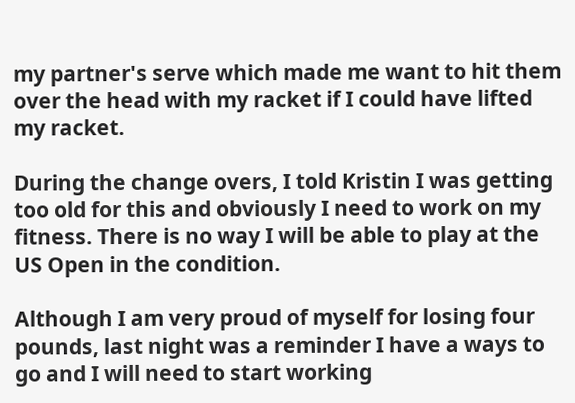my partner's serve which made me want to hit them over the head with my racket if I could have lifted my racket.

During the change overs, I told Kristin I was getting too old for this and obviously I need to work on my fitness. There is no way I will be able to play at the US Open in the condition.

Although I am very proud of myself for losing four pounds, last night was a reminder I have a ways to go and I will need to start working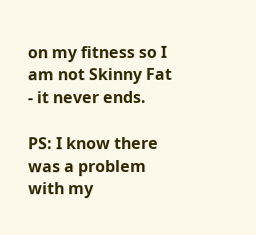on my fitness so I am not Skinny Fat - it never ends.

PS: I know there was a problem with my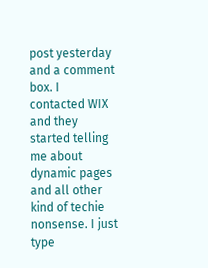post yesterday and a comment box. I contacted WIX and they started telling me about dynamic pages and all other kind of techie nonsense. I just type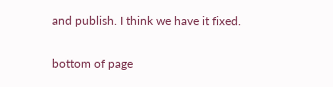and publish. I think we have it fixed.

bottom of page